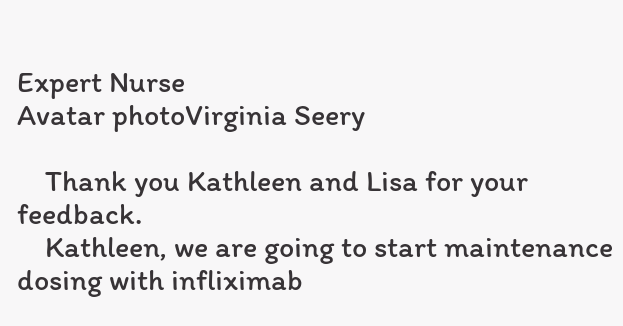Expert Nurse
Avatar photoVirginia Seery

    Thank you Kathleen and Lisa for your feedback.
    Kathleen, we are going to start maintenance dosing with infliximab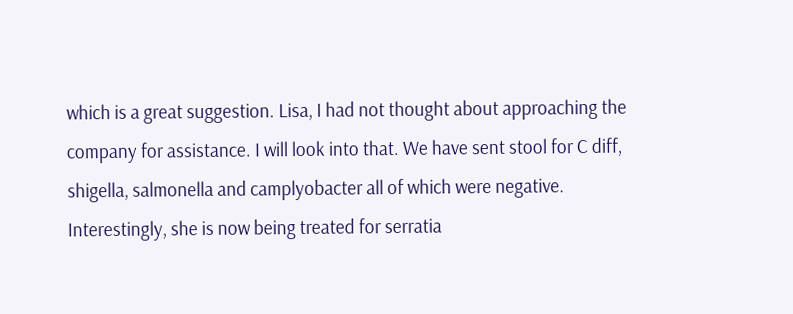which is a great suggestion. Lisa, I had not thought about approaching the company for assistance. I will look into that. We have sent stool for C diff, shigella, salmonella and camplyobacter all of which were negative. Interestingly, she is now being treated for serratia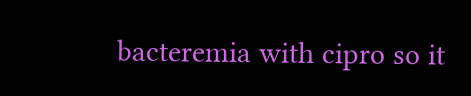bacteremia with cipro so it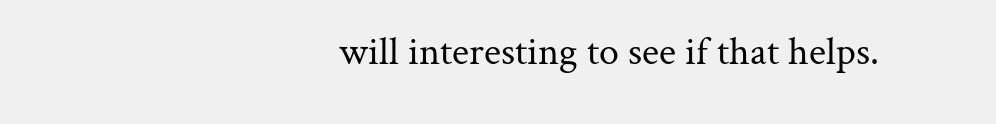will interesting to see if that helps.